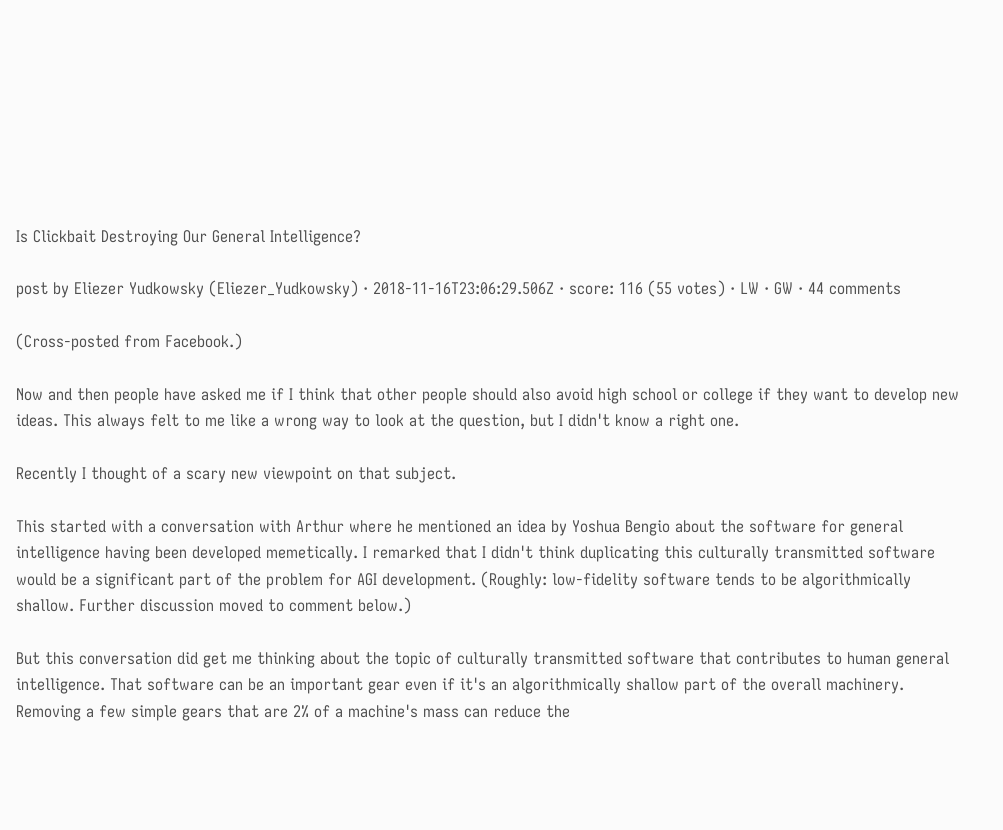Is Clickbait Destroying Our General Intelligence?

post by Eliezer Yudkowsky (Eliezer_Yudkowsky) · 2018-11-16T23:06:29.506Z · score: 116 (55 votes) · LW · GW · 44 comments

(Cross-posted from Facebook.)

Now and then people have asked me if I think that other people should also avoid high school or college if they want to develop new ideas. This always felt to me like a wrong way to look at the question, but I didn't know a right one.

Recently I thought of a scary new viewpoint on that subject.

This started with a conversation with Arthur where he mentioned an idea by Yoshua Bengio about the software for general intelligence having been developed memetically. I remarked that I didn't think duplicating this culturally transmitted software would be a significant part of the problem for AGI development. (Roughly: low-fidelity software tends to be algorithmically shallow. Further discussion moved to comment below.)

But this conversation did get me thinking about the topic of culturally transmitted software that contributes to human general intelligence. That software can be an important gear even if it's an algorithmically shallow part of the overall machinery. Removing a few simple gears that are 2% of a machine's mass can reduce the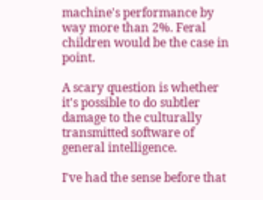machine's performance by way more than 2%. Feral children would be the case in point.

A scary question is whether it's possible to do subtler damage to the culturally transmitted software of general intelligence.

I've had the sense before that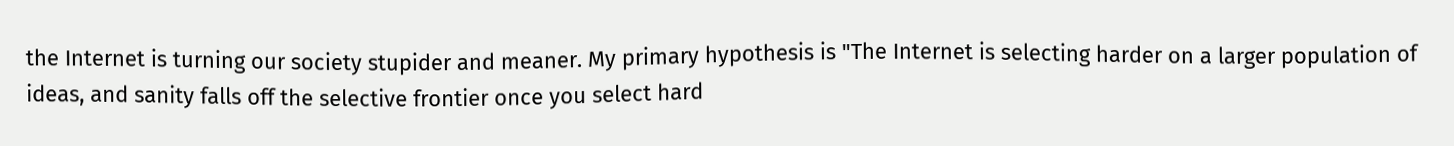the Internet is turning our society stupider and meaner. My primary hypothesis is "The Internet is selecting harder on a larger population of ideas, and sanity falls off the selective frontier once you select hard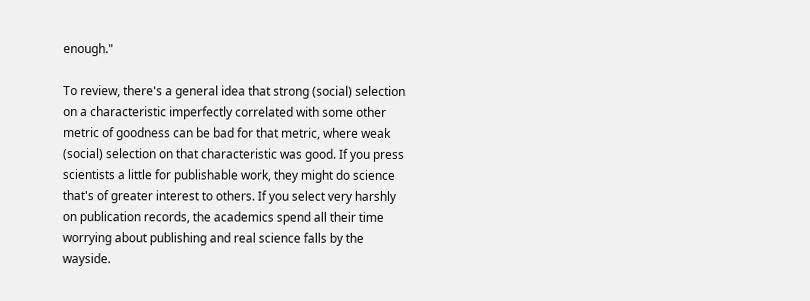enough."

To review, there's a general idea that strong (social) selection on a characteristic imperfectly correlated with some other metric of goodness can be bad for that metric, where weak (social) selection on that characteristic was good. If you press scientists a little for publishable work, they might do science that's of greater interest to others. If you select very harshly on publication records, the academics spend all their time worrying about publishing and real science falls by the wayside.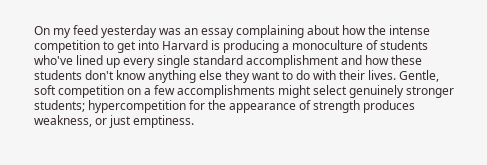On my feed yesterday was an essay complaining about how the intense competition to get into Harvard is producing a monoculture of students who've lined up every single standard accomplishment and how these students don't know anything else they want to do with their lives. Gentle, soft competition on a few accomplishments might select genuinely stronger students; hypercompetition for the appearance of strength produces weakness, or just emptiness.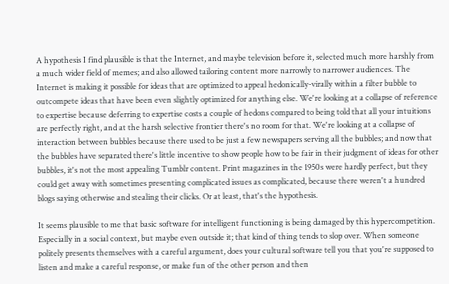A hypothesis I find plausible is that the Internet, and maybe television before it, selected much more harshly from a much wider field of memes; and also allowed tailoring content more narrowly to narrower audiences. The Internet is making it possible for ideas that are optimized to appeal hedonically-virally within a filter bubble to outcompete ideas that have been even slightly optimized for anything else. We're looking at a collapse of reference to expertise because deferring to expertise costs a couple of hedons compared to being told that all your intuitions are perfectly right, and at the harsh selective frontier there's no room for that. We're looking at a collapse of interaction between bubbles because there used to be just a few newspapers serving all the bubbles; and now that the bubbles have separated there's little incentive to show people how to be fair in their judgment of ideas for other bubbles, it's not the most appealing Tumblr content. Print magazines in the 1950s were hardly perfect, but they could get away with sometimes presenting complicated issues as complicated, because there weren't a hundred blogs saying otherwise and stealing their clicks. Or at least, that's the hypothesis.

It seems plausible to me that basic software for intelligent functioning is being damaged by this hypercompetition. Especially in a social context, but maybe even outside it; that kind of thing tends to slop over. When someone politely presents themselves with a careful argument, does your cultural software tell you that you're supposed to listen and make a careful response, or make fun of the other person and then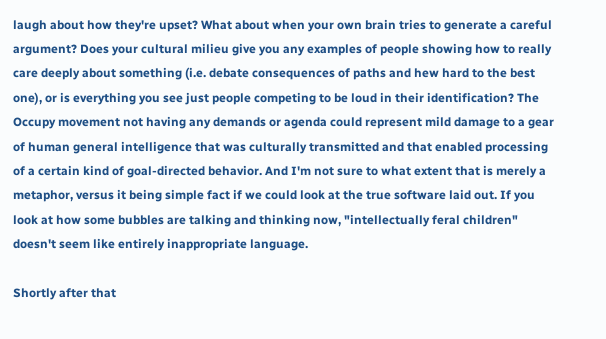laugh about how they're upset? What about when your own brain tries to generate a careful argument? Does your cultural milieu give you any examples of people showing how to really care deeply about something (i.e. debate consequences of paths and hew hard to the best one), or is everything you see just people competing to be loud in their identification? The Occupy movement not having any demands or agenda could represent mild damage to a gear of human general intelligence that was culturally transmitted and that enabled processing of a certain kind of goal-directed behavior. And I'm not sure to what extent that is merely a metaphor, versus it being simple fact if we could look at the true software laid out. If you look at how some bubbles are talking and thinking now, "intellectually feral children" doesn't seem like entirely inappropriate language.

Shortly after that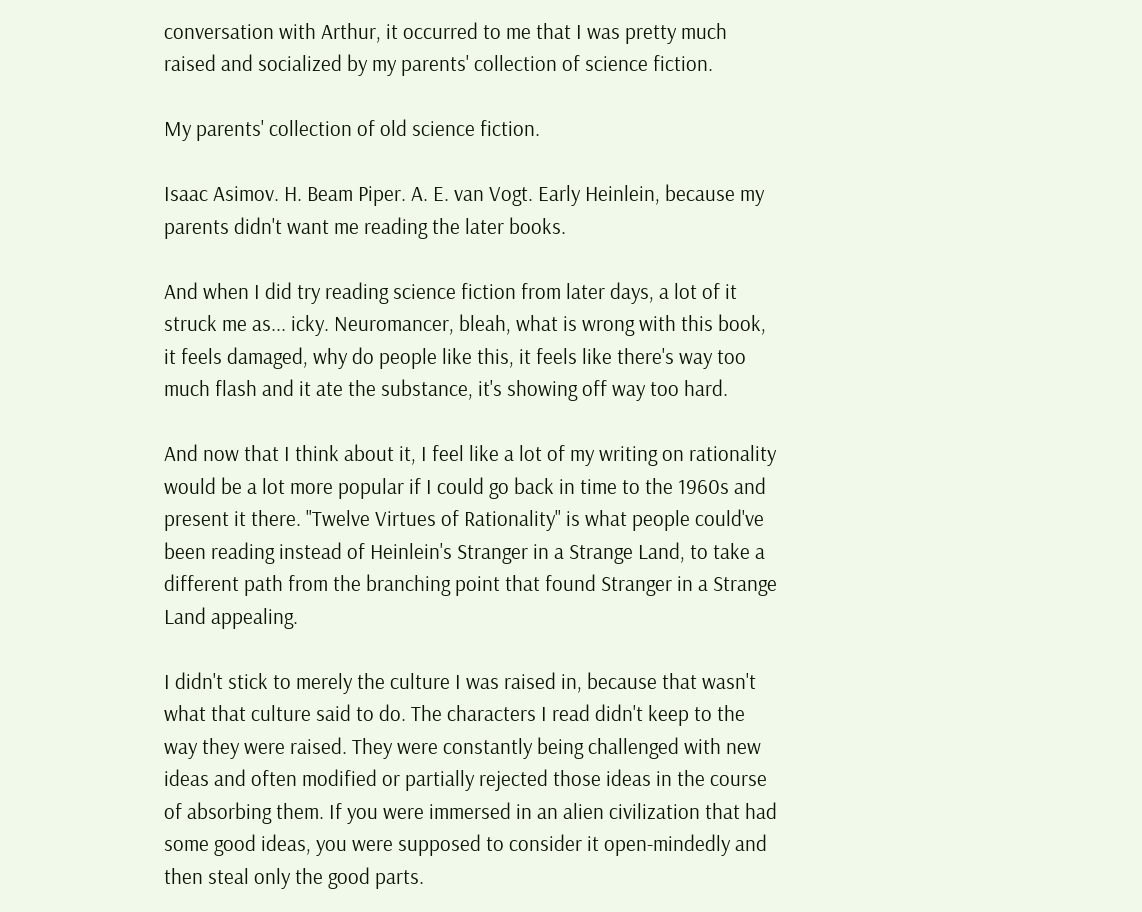conversation with Arthur, it occurred to me that I was pretty much raised and socialized by my parents' collection of science fiction.

My parents' collection of old science fiction.

Isaac Asimov. H. Beam Piper. A. E. van Vogt. Early Heinlein, because my parents didn't want me reading the later books.

And when I did try reading science fiction from later days, a lot of it struck me as... icky. Neuromancer, bleah, what is wrong with this book, it feels damaged, why do people like this, it feels like there's way too much flash and it ate the substance, it's showing off way too hard.

And now that I think about it, I feel like a lot of my writing on rationality would be a lot more popular if I could go back in time to the 1960s and present it there. "Twelve Virtues of Rationality" is what people could've been reading instead of Heinlein's Stranger in a Strange Land, to take a different path from the branching point that found Stranger in a Strange Land appealing.

I didn't stick to merely the culture I was raised in, because that wasn't what that culture said to do. The characters I read didn't keep to the way they were raised. They were constantly being challenged with new ideas and often modified or partially rejected those ideas in the course of absorbing them. If you were immersed in an alien civilization that had some good ideas, you were supposed to consider it open-mindedly and then steal only the good parts.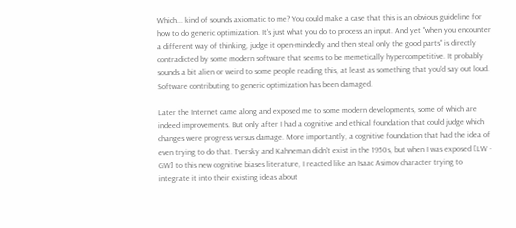Which... kind of sounds axiomatic to me? You could make a case that this is an obvious guideline for how to do generic optimization. It's just what you do to process an input. And yet "when you encounter a different way of thinking, judge it open-mindedly and then steal only the good parts" is directly contradicted by some modern software that seems to be memetically hypercompetitive. It probably sounds a bit alien or weird to some people reading this, at least as something that you'd say out loud. Software contributing to generic optimization has been damaged.

Later the Internet came along and exposed me to some modern developments, some of which are indeed improvements. But only after I had a cognitive and ethical foundation that could judge which changes were progress versus damage. More importantly, a cognitive foundation that had the idea of even trying to do that. Tversky and Kahneman didn't exist in the 1950s, but when I was exposed [LW · GW] to this new cognitive biases literature, I reacted like an Isaac Asimov character trying to integrate it into their existing ideas about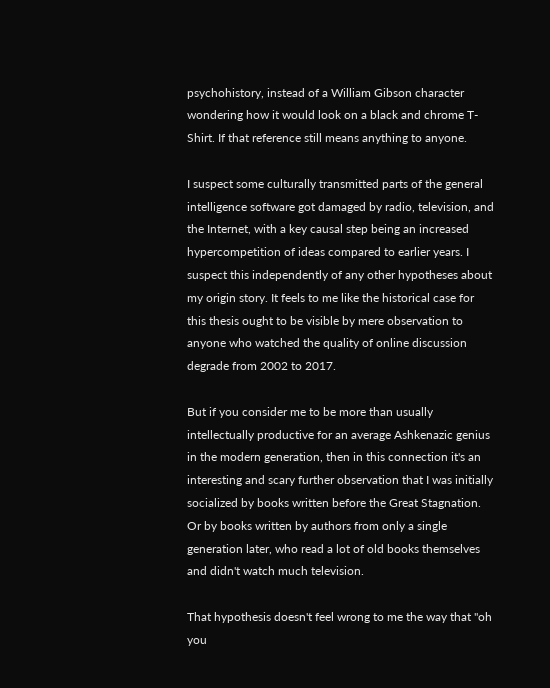psychohistory, instead of a William Gibson character wondering how it would look on a black and chrome T-Shirt. If that reference still means anything to anyone.

I suspect some culturally transmitted parts of the general intelligence software got damaged by radio, television, and the Internet, with a key causal step being an increased hypercompetition of ideas compared to earlier years. I suspect this independently of any other hypotheses about my origin story. It feels to me like the historical case for this thesis ought to be visible by mere observation to anyone who watched the quality of online discussion degrade from 2002 to 2017.

But if you consider me to be more than usually intellectually productive for an average Ashkenazic genius in the modern generation, then in this connection it's an interesting and scary further observation that I was initially socialized by books written before the Great Stagnation. Or by books written by authors from only a single generation later, who read a lot of old books themselves and didn't watch much television.

That hypothesis doesn't feel wrong to me the way that "oh you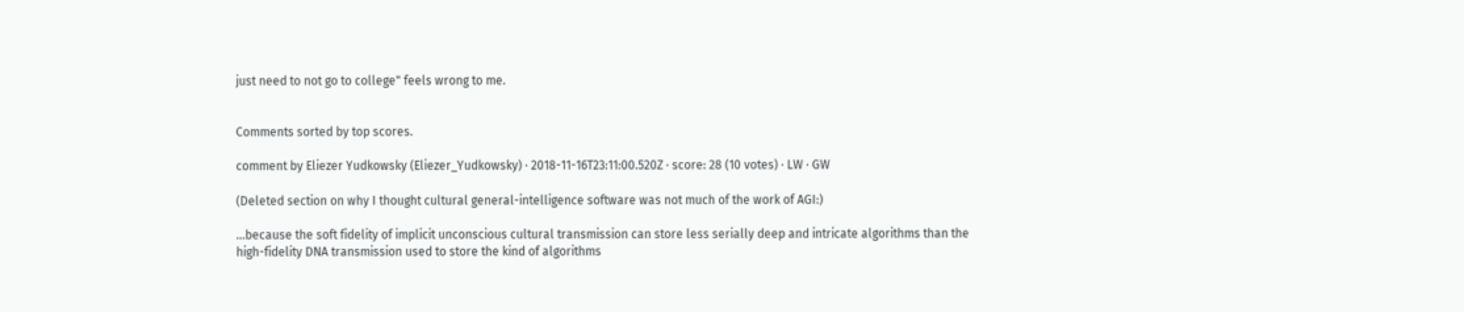just need to not go to college" feels wrong to me.


Comments sorted by top scores.

comment by Eliezer Yudkowsky (Eliezer_Yudkowsky) · 2018-11-16T23:11:00.520Z · score: 28 (10 votes) · LW · GW

(Deleted section on why I thought cultural general-intelligence software was not much of the work of AGI:)

...because the soft fidelity of implicit unconscious cultural transmission can store less serially deep and intricate algorithms than the high-fidelity DNA transmission used to store the kind of algorithms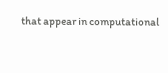that appear in computational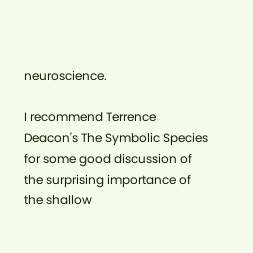neuroscience.

I recommend Terrence Deacon's The Symbolic Species for some good discussion of the surprising importance of the shallow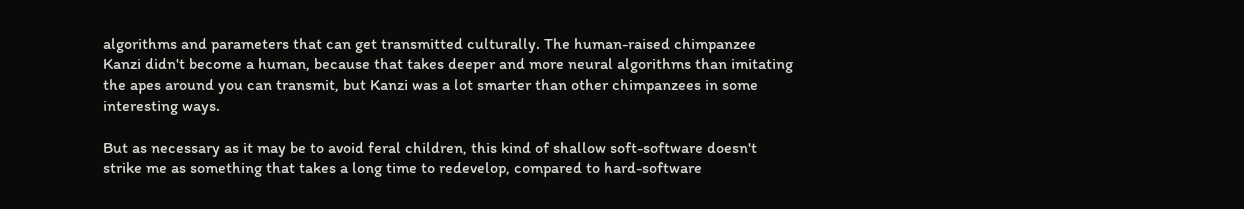algorithms and parameters that can get transmitted culturally. The human-raised chimpanzee Kanzi didn't become a human, because that takes deeper and more neural algorithms than imitating the apes around you can transmit, but Kanzi was a lot smarter than other chimpanzees in some interesting ways.

But as necessary as it may be to avoid feral children, this kind of shallow soft-software doesn't strike me as something that takes a long time to redevelop, compared to hard-software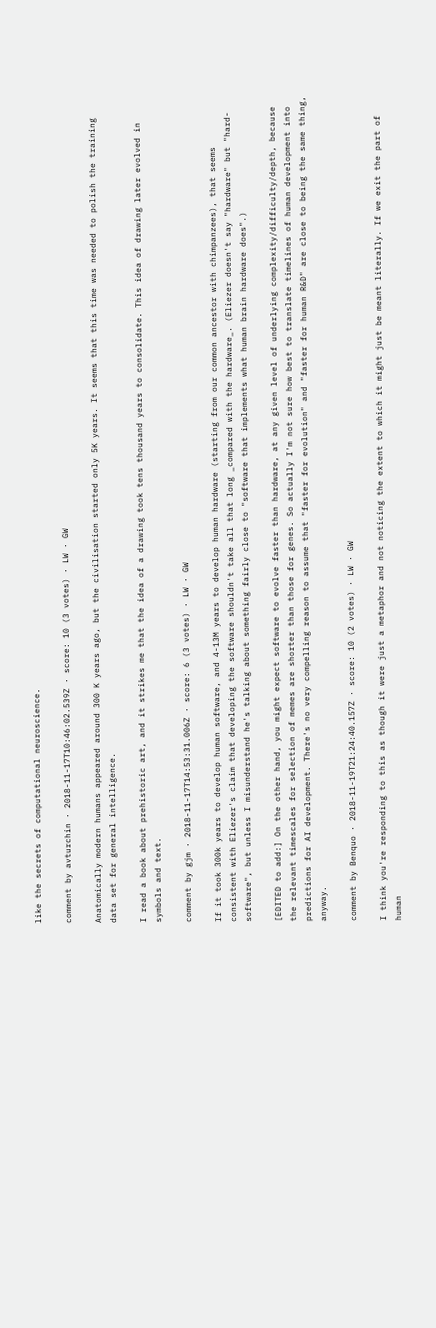like the secrets of computational neuroscience.

comment by avturchin · 2018-11-17T10:46:02.539Z · score: 10 (3 votes) · LW · GW

Anatomically modern humans appeared around 300 K years ago, but the civilisation started only 5K years. It seems that this time was needed to polish the training data set for general intelligence.

I read a book about prehistoric art, and it strikes me that the idea of a drawing took tens thousand years to consolidate. This idea of drawing later evolved in symbols and text.

comment by gjm · 2018-11-17T14:53:31.006Z · score: 6 (3 votes) · LW · GW

If it took 300k years to develop human software, and 4-13M years to develop human hardware (starting from our common ancestor with chimpanzees), that seems consistent with Eliezer's claim that developing the software shouldn't take all that long _compared with the hardware_. (Eliezer doesn't say "hardware" but "hard-software", but unless I misunderstand he's talking about something fairly close to "software that implements what human brain hardware does".)

[EDITED to add:] On the other hand, you might expect software to evolve faster than hardware, at any given level of underlying complexity/difficulty/depth, because the relevant timescales for selection of memes are shorter than those for genes. So actually I'm not sure how best to translate timelines of human development into predictions for AI development. There's no very compelling reason to assume that "faster for evolution" and "faster for human R&D" are close to being the same thing, anyway.

comment by Benquo · 2018-11-19T21:24:40.157Z · score: 10 (2 votes) · LW · GW

I think you're responding to this as though it were just a metaphor and not noticing the extent to which it might just be meant literally. If we exit the part of human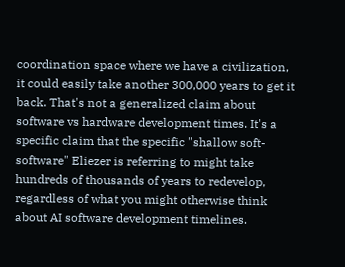coordination space where we have a civilization, it could easily take another 300,000 years to get it back. That's not a generalized claim about software vs hardware development times. It's a specific claim that the specific "shallow soft-software" Eliezer is referring to might take hundreds of thousands of years to redevelop, regardless of what you might otherwise think about AI software development timelines.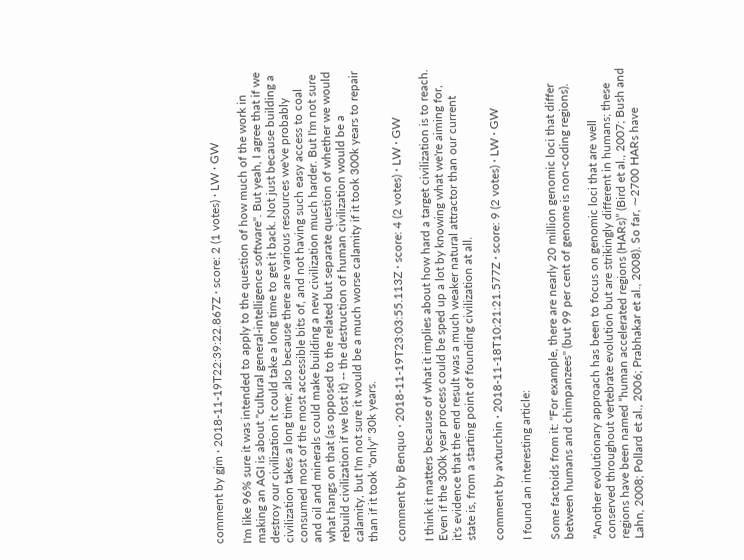comment by gjm · 2018-11-19T22:39:22.867Z · score: 2 (1 votes) · LW · GW

I'm like 96% sure it was intended to apply to the question of how much of the work in making an AGI is about "cultural general-intelligence software". But yeah, I agree that if we destroy our civilization it could take a long time to get it back. Not just because building a civilization takes a long time; also because there are various resources we've probably consumed most of the most accessible bits of, and not having such easy access to coal and oil and minerals could make building a new civilization much harder. But I'm not sure what hangs on that (as opposed to the related but separate question of whether we would rebuild civilization if we lost it) -- the destruction of human civilization would be a calamity, but I'm not sure it would be a much worse calamity if it took 300k years to repair than if it took "only" 30k years.

comment by Benquo · 2018-11-19T23:03:55.113Z · score: 4 (2 votes) · LW · GW

I think it matters because of what it implies about how hard a target civilization is to reach. Even if the 300k year process could be sped up a lot by knowing what we're aiming for, it's evidence that the end result was a much weaker natural attractor than our current state is, from a starting point of founding civilization at all.

comment by avturchin · 2018-11-18T10:21:21.577Z · score: 9 (2 votes) · LW · GW

I found an interesting article:

Some factoids from it: "For example, there are nearly 20 million genomic loci that differ between humans and chimpanzees" (but 99 per cent of genome is non-coding regions).

"Another evolutionary approach has been to focus on genomic loci that are well conserved throughout vertebrate evolution but are strikingly different in humans; these regions have been named “human accelerated regions (HARs)” (Bird et al., 2007; Bush and Lahn, 2008; Pollard et al., 2006; Prabhakar et al., 2008). So far, ∼2700 HARs have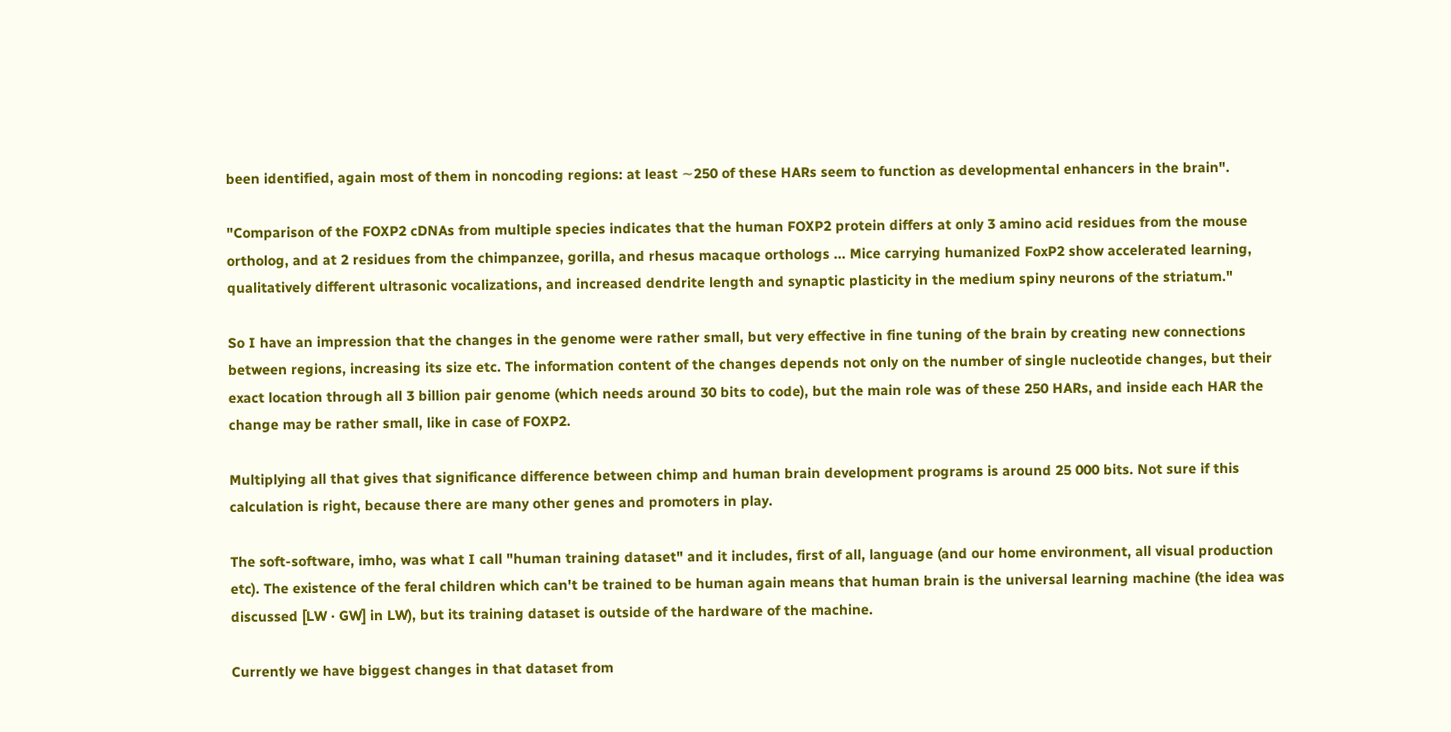been identified, again most of them in noncoding regions: at least ∼250 of these HARs seem to function as developmental enhancers in the brain".

"Comparison of the FOXP2 cDNAs from multiple species indicates that the human FOXP2 protein differs at only 3 amino acid residues from the mouse ortholog, and at 2 residues from the chimpanzee, gorilla, and rhesus macaque orthologs ... Mice carrying humanized FoxP2 show accelerated learning, qualitatively different ultrasonic vocalizations, and increased dendrite length and synaptic plasticity in the medium spiny neurons of the striatum."

So I have an impression that the changes in the genome were rather small, but very effective in fine tuning of the brain by creating new connections between regions, increasing its size etc. The information content of the changes depends not only on the number of single nucleotide changes, but their exact location through all 3 billion pair genome (which needs around 30 bits to code), but the main role was of these 250 HARs, and inside each HAR the change may be rather small, like in case of FOXP2.

Multiplying all that gives that significance difference between chimp and human brain development programs is around 25 000 bits. Not sure if this calculation is right, because there are many other genes and promoters in play.

The soft-software, imho, was what I call "human training dataset" and it includes, first of all, language (and our home environment, all visual production etc). The existence of the feral children which can't be trained to be human again means that human brain is the universal learning machine (the idea was discussed [LW · GW] in LW), but its training dataset is outside of the hardware of the machine.

Currently we have biggest changes in that dataset from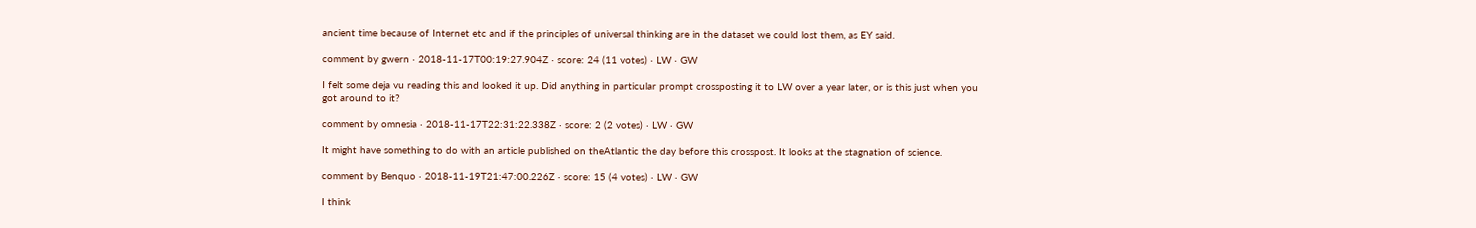ancient time because of Internet etc and if the principles of universal thinking are in the dataset we could lost them, as EY said.

comment by gwern · 2018-11-17T00:19:27.904Z · score: 24 (11 votes) · LW · GW

I felt some deja vu reading this and looked it up. Did anything in particular prompt crossposting it to LW over a year later, or is this just when you got around to it?

comment by omnesia · 2018-11-17T22:31:22.338Z · score: 2 (2 votes) · LW · GW

It might have something to do with an article published on theAtlantic the day before this crosspost. It looks at the stagnation of science.

comment by Benquo · 2018-11-19T21:47:00.226Z · score: 15 (4 votes) · LW · GW

I think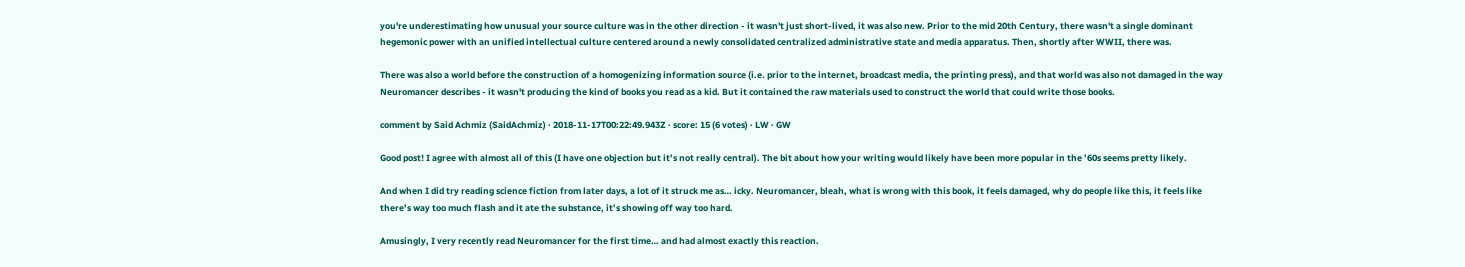you're underestimating how unusual your source culture was in the other direction - it wasn't just short-lived, it was also new. Prior to the mid 20th Century, there wasn't a single dominant hegemonic power with an unified intellectual culture centered around a newly consolidated centralized administrative state and media apparatus. Then, shortly after WWII, there was.

There was also a world before the construction of a homogenizing information source (i.e. prior to the internet, broadcast media, the printing press), and that world was also not damaged in the way Neuromancer describes - it wasn't producing the kind of books you read as a kid. But it contained the raw materials used to construct the world that could write those books.

comment by Said Achmiz (SaidAchmiz) · 2018-11-17T00:22:49.943Z · score: 15 (6 votes) · LW · GW

Good post! I agree with almost all of this (I have one objection but it’s not really central). The bit about how your writing would likely have been more popular in the ’60s seems pretty likely.

And when I did try reading science fiction from later days, a lot of it struck me as… icky. Neuromancer, bleah, what is wrong with this book, it feels damaged, why do people like this, it feels like there’s way too much flash and it ate the substance, it’s showing off way too hard.

Amusingly, I very recently read Neuromancer for the first time… and had almost exactly this reaction.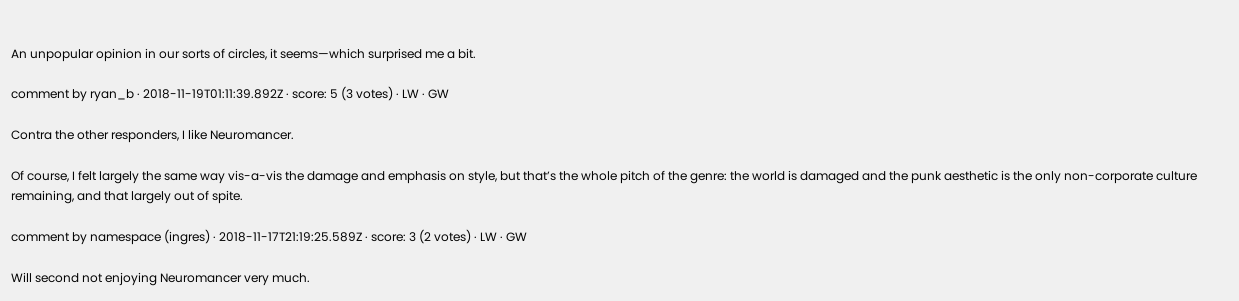An unpopular opinion in our sorts of circles, it seems—which surprised me a bit.

comment by ryan_b · 2018-11-19T01:11:39.892Z · score: 5 (3 votes) · LW · GW

Contra the other responders, I like Neuromancer.

Of course, I felt largely the same way vis-a-vis the damage and emphasis on style, but that’s the whole pitch of the genre: the world is damaged and the punk aesthetic is the only non-corporate culture remaining, and that largely out of spite.

comment by namespace (ingres) · 2018-11-17T21:19:25.589Z · score: 3 (2 votes) · LW · GW

Will second not enjoying Neuromancer very much.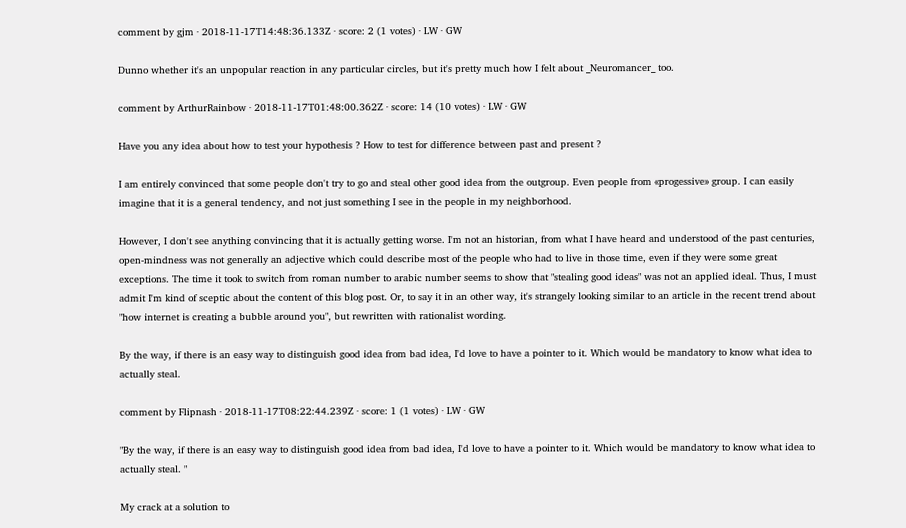comment by gjm · 2018-11-17T14:48:36.133Z · score: 2 (1 votes) · LW · GW

Dunno whether it's an unpopular reaction in any particular circles, but it's pretty much how I felt about _Neuromancer_ too.

comment by ArthurRainbow · 2018-11-17T01:48:00.362Z · score: 14 (10 votes) · LW · GW

Have you any idea about how to test your hypothesis ? How to test for difference between past and present ?

I am entirely convinced that some people don't try to go and steal other good idea from the outgroup. Even people from «progessive» group. I can easily imagine that it is a general tendency, and not just something I see in the people in my neighborhood.

However, I don't see anything convincing that it is actually getting worse. I'm not an historian, from what I have heard and understood of the past centuries, open-mindness was not generally an adjective which could describe most of the people who had to live in those time, even if they were some great exceptions. The time it took to switch from roman number to arabic number seems to show that "stealing good ideas" was not an applied ideal. Thus, I must admit I'm kind of sceptic about the content of this blog post. Or, to say it in an other way, it's strangely looking similar to an article in the recent trend about "how internet is creating a bubble around you", but rewritten with rationalist wording.

By the way, if there is an easy way to distinguish good idea from bad idea, I'd love to have a pointer to it. Which would be mandatory to know what idea to actually steal.

comment by Flipnash · 2018-11-17T08:22:44.239Z · score: 1 (1 votes) · LW · GW

"By the way, if there is an easy way to distinguish good idea from bad idea, I'd love to have a pointer to it. Which would be mandatory to know what idea to actually steal. "

My crack at a solution to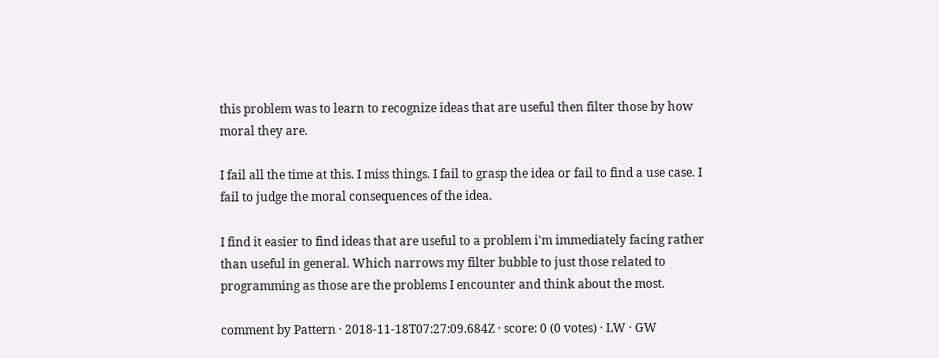this problem was to learn to recognize ideas that are useful then filter those by how moral they are.

I fail all the time at this. I miss things. I fail to grasp the idea or fail to find a use case. I fail to judge the moral consequences of the idea.

I find it easier to find ideas that are useful to a problem i'm immediately facing rather than useful in general. Which narrows my filter bubble to just those related to programming as those are the problems I encounter and think about the most.

comment by Pattern · 2018-11-18T07:27:09.684Z · score: 0 (0 votes) · LW · GW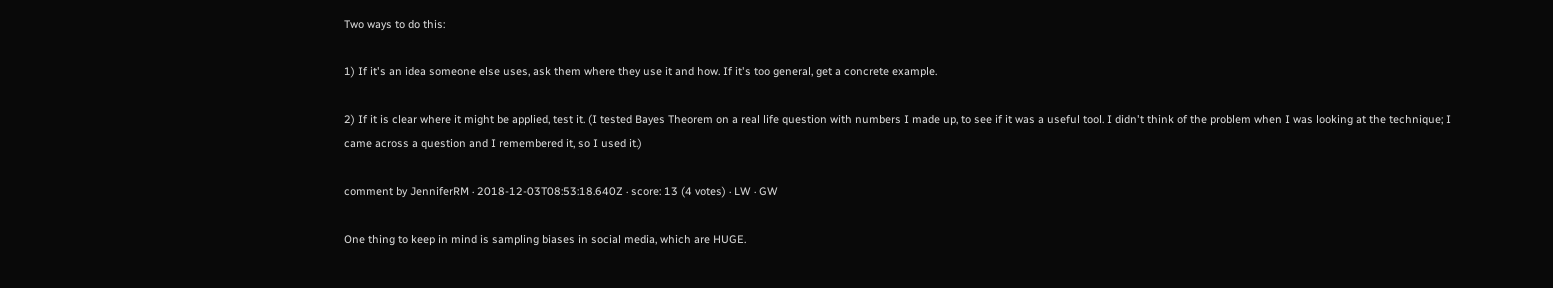Two ways to do this:

1) If it's an idea someone else uses, ask them where they use it and how. If it's too general, get a concrete example.

2) If it is clear where it might be applied, test it. (I tested Bayes Theorem on a real life question with numbers I made up, to see if it was a useful tool. I didn't think of the problem when I was looking at the technique; I came across a question and I remembered it, so I used it.)

comment by JenniferRM · 2018-12-03T08:53:18.640Z · score: 13 (4 votes) · LW · GW

One thing to keep in mind is sampling biases in social media, which are HUGE.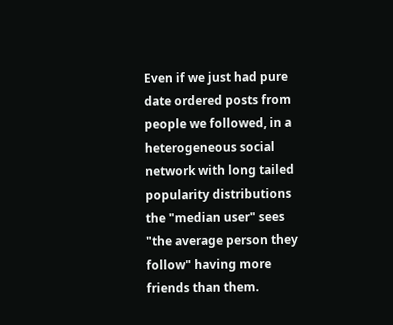Even if we just had pure date ordered posts from people we followed, in a heterogeneous social network with long tailed popularity distributions the "median user" sees "the average person they follow" having more friends than them.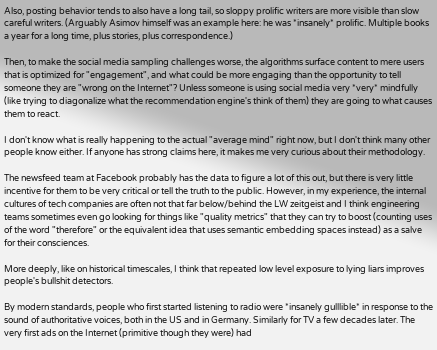Also, posting behavior tends to also have a long tail, so sloppy prolific writers are more visible than slow careful writers. (Arguably Asimov himself was an example here: he was *insanely* prolific. Multiple books a year for a long time, plus stories, plus correspondence.)

Then, to make the social media sampling challenges worse, the algorithms surface content to mere users that is optimized for "engagement", and what could be more engaging than the opportunity to tell someone they are "wrong on the Internet"? Unless someone is using social media very *very* mindfully (like trying to diagonalize what the recommendation engine's think of them) they are going to what causes them to react.

I don't know what is really happening to the actual "average mind" right now, but I don't think many other people know either. If anyone has strong claims here, it makes me very curious about their methodology.

The newsfeed team at Facebook probably has the data to figure a lot of this out, but there is very little incentive for them to be very critical or tell the truth to the public. However, in my experience, the internal cultures of tech companies are often not that far below/behind the LW zeitgeist and I think engineering teams sometimes even go looking for things like "quality metrics" that they can try to boost (counting uses of the word "therefore" or the equivalent idea that uses semantic embedding spaces instead) as a salve for their consciences.

More deeply, like on historical timescales, I think that repeated low level exposure to lying liars improves people's bullshit detectors.

By modern standards, people who first started listening to radio were *insanely gulllible* in response to the sound of authoritative voices, both in the US and in Germany. Similarly for TV a few decades later. The very first ads on the Internet (primitive though they were) had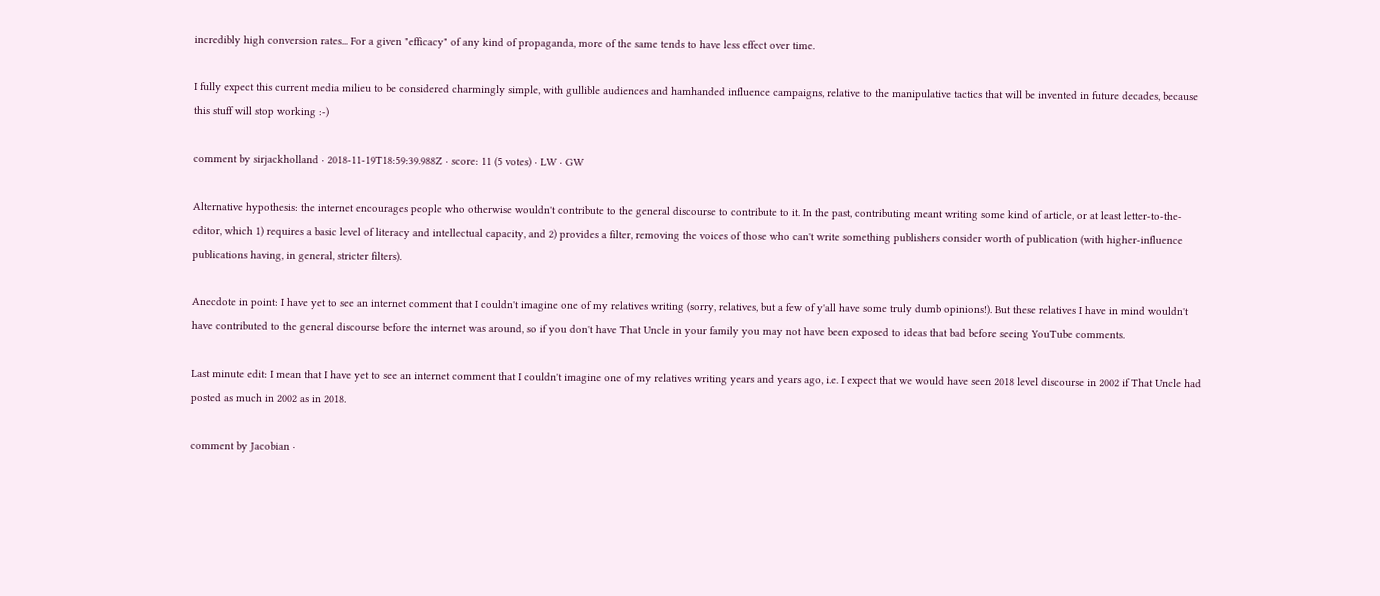incredibly high conversion rates... For a given "efficacy" of any kind of propaganda, more of the same tends to have less effect over time.

I fully expect this current media milieu to be considered charmingly simple, with gullible audiences and hamhanded influence campaigns, relative to the manipulative tactics that will be invented in future decades, because this stuff will stop working :-)

comment by sirjackholland · 2018-11-19T18:59:39.988Z · score: 11 (5 votes) · LW · GW

Alternative hypothesis: the internet encourages people who otherwise wouldn't contribute to the general discourse to contribute to it. In the past, contributing meant writing some kind of article, or at least letter-to-the-editor, which 1) requires a basic level of literacy and intellectual capacity, and 2) provides a filter, removing the voices of those who can't write something publishers consider worth of publication (with higher-influence publications having, in general, stricter filters).

Anecdote in point: I have yet to see an internet comment that I couldn't imagine one of my relatives writing (sorry, relatives, but a few of y'all have some truly dumb opinions!). But these relatives I have in mind wouldn't have contributed to the general discourse before the internet was around, so if you don't have That Uncle in your family you may not have been exposed to ideas that bad before seeing YouTube comments.

Last minute edit: I mean that I have yet to see an internet comment that I couldn't imagine one of my relatives writing years and years ago, i.e. I expect that we would have seen 2018 level discourse in 2002 if That Uncle had posted as much in 2002 as in 2018.

comment by Jacobian ·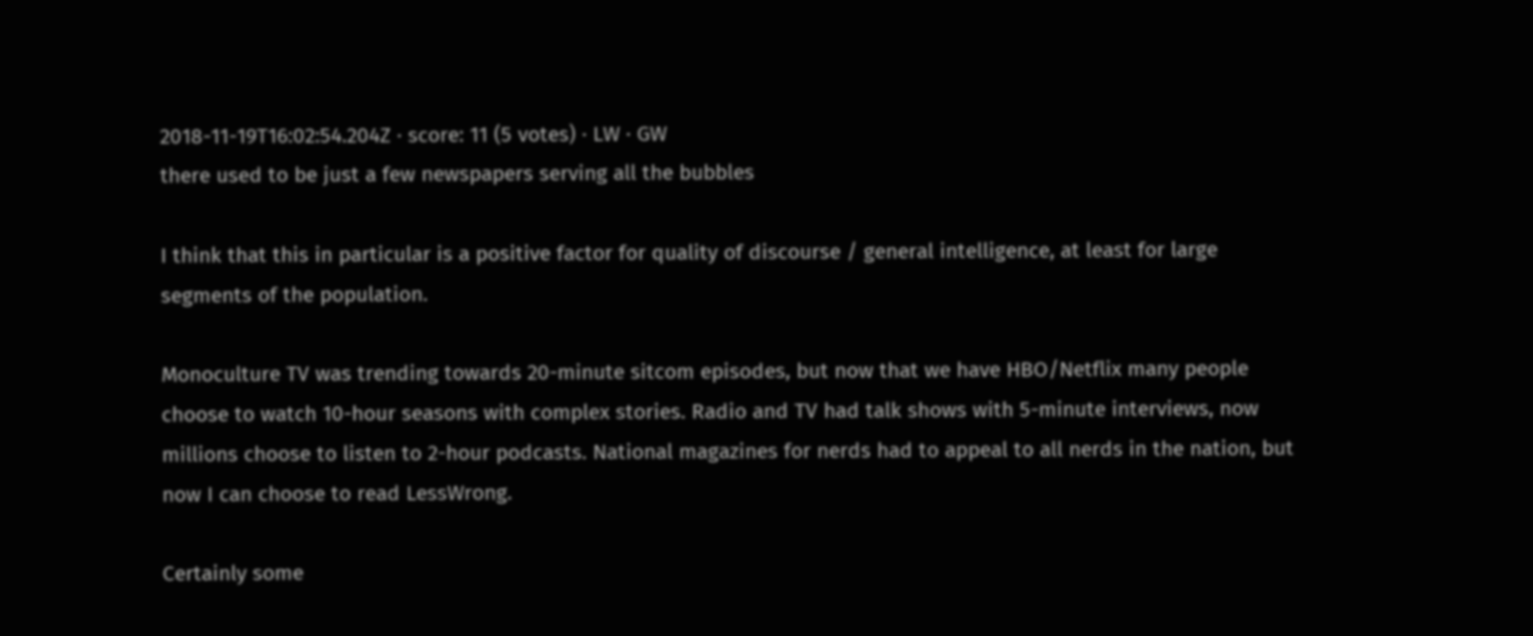2018-11-19T16:02:54.204Z · score: 11 (5 votes) · LW · GW
there used to be just a few newspapers serving all the bubbles

I think that this in particular is a positive factor for quality of discourse / general intelligence, at least for large segments of the population.

Monoculture TV was trending towards 20-minute sitcom episodes, but now that we have HBO/Netflix many people choose to watch 10-hour seasons with complex stories. Radio and TV had talk shows with 5-minute interviews, now millions choose to listen to 2-hour podcasts. National magazines for nerds had to appeal to all nerds in the nation, but now I can choose to read LessWrong.

Certainly some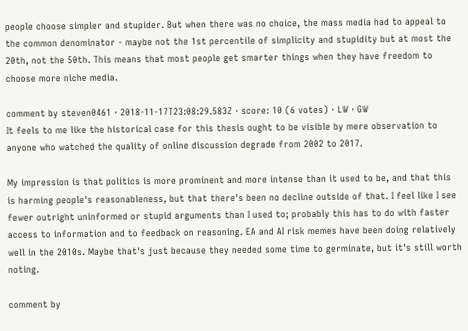people choose simpler and stupider. But when there was no choice, the mass media had to appeal to the common denominator - maybe not the 1st percentile of simplicity and stupidity but at most the 20th, not the 50th. This means that most people get smarter things when they have freedom to choose more niche media.

comment by steven0461 · 2018-11-17T23:08:29.583Z · score: 10 (6 votes) · LW · GW
It feels to me like the historical case for this thesis ought to be visible by mere observation to anyone who watched the quality of online discussion degrade from 2002 to 2017.

My impression is that politics is more prominent and more intense than it used to be, and that this is harming people's reasonableness, but that there's been no decline outside of that. I feel like I see fewer outright uninformed or stupid arguments than I used to; probably this has to do with faster access to information and to feedback on reasoning. EA and AI risk memes have been doing relatively well in the 2010s. Maybe that's just because they needed some time to germinate, but it's still worth noting.

comment by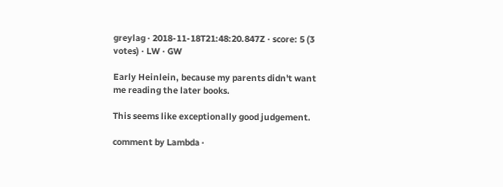greylag · 2018-11-18T21:48:20.847Z · score: 5 (3 votes) · LW · GW

Early Heinlein, because my parents didn't want me reading the later books.

This seems like exceptionally good judgement.

comment by Lambda ·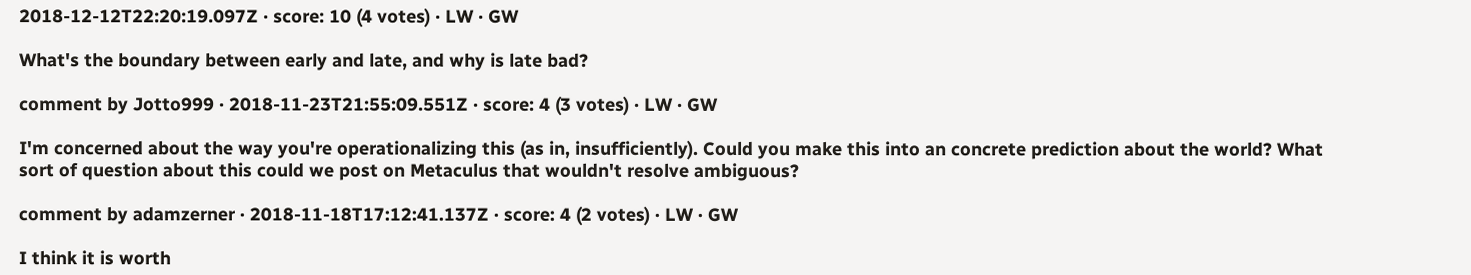2018-12-12T22:20:19.097Z · score: 10 (4 votes) · LW · GW

What's the boundary between early and late, and why is late bad?

comment by Jotto999 · 2018-11-23T21:55:09.551Z · score: 4 (3 votes) · LW · GW

I'm concerned about the way you're operationalizing this (as in, insufficiently). Could you make this into an concrete prediction about the world? What sort of question about this could we post on Metaculus that wouldn't resolve ambiguous?

comment by adamzerner · 2018-11-18T17:12:41.137Z · score: 4 (2 votes) · LW · GW

I think it is worth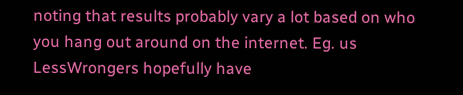noting that results probably vary a lot based on who you hang out around on the internet. Eg. us LessWrongers hopefully have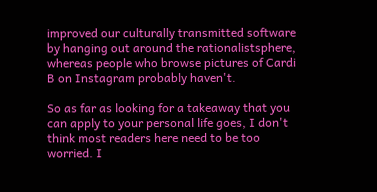improved our culturally transmitted software by hanging out around the rationalistsphere, whereas people who browse pictures of Cardi B on Instagram probably haven't.

So as far as looking for a takeaway that you can apply to your personal life goes, I don't think most readers here need to be too worried. I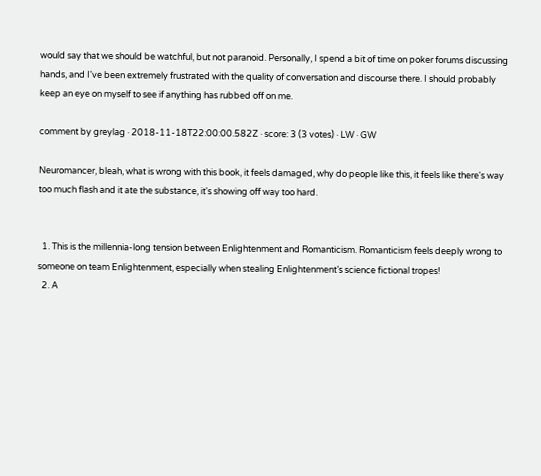would say that we should be watchful, but not paranoid. Personally, I spend a bit of time on poker forums discussing hands, and I've been extremely frustrated with the quality of conversation and discourse there. I should probably keep an eye on myself to see if anything has rubbed off on me.

comment by greylag · 2018-11-18T22:00:00.582Z · score: 3 (3 votes) · LW · GW

Neuromancer, bleah, what is wrong with this book, it feels damaged, why do people like this, it feels like there's way too much flash and it ate the substance, it's showing off way too hard.


  1. This is the millennia-long tension between Enlightenment and Romanticism. Romanticism feels deeply wrong to someone on team Enlightenment, especially when stealing Enlightenment’s science fictional tropes!
  2. A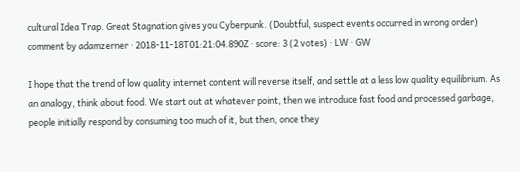cultural Idea Trap. Great Stagnation gives you Cyberpunk. (Doubtful, suspect events occurred in wrong order)
comment by adamzerner · 2018-11-18T01:21:04.890Z · score: 3 (2 votes) · LW · GW

I hope that the trend of low quality internet content will reverse itself, and settle at a less low quality equilibrium. As an analogy, think about food. We start out at whatever point, then we introduce fast food and processed garbage, people initially respond by consuming too much of it, but then, once they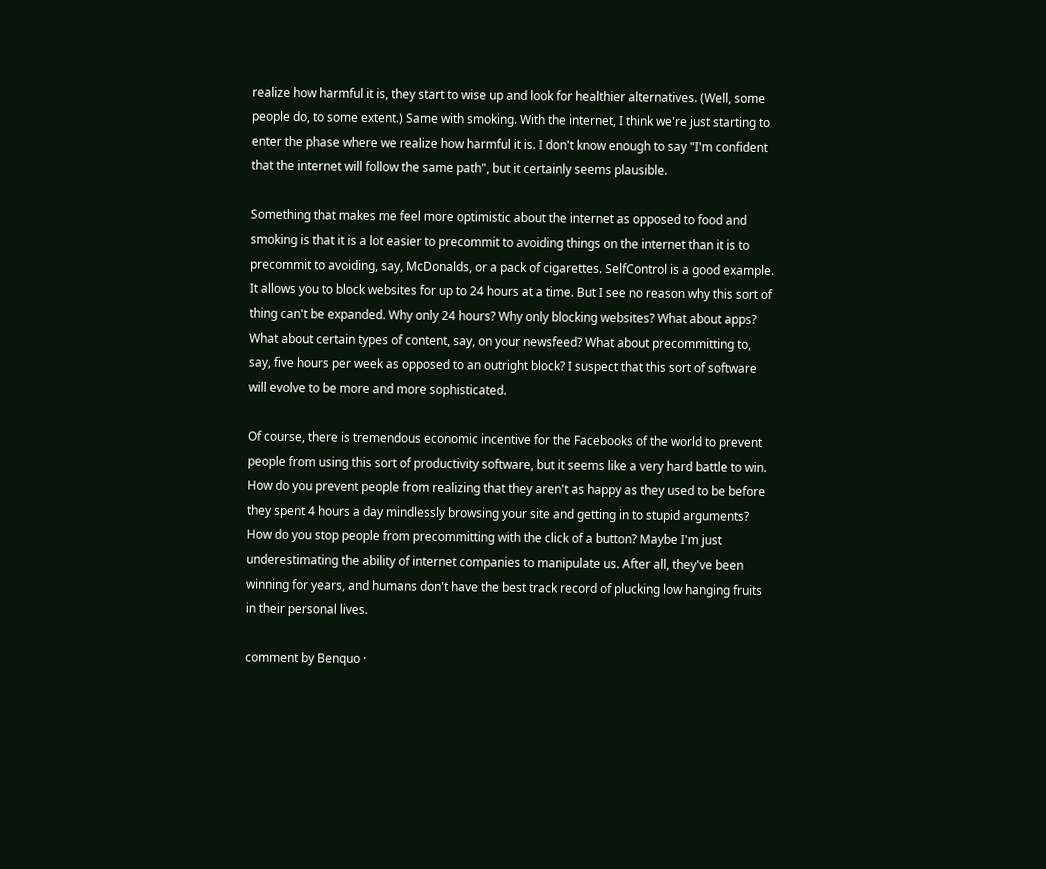realize how harmful it is, they start to wise up and look for healthier alternatives. (Well, some people do, to some extent.) Same with smoking. With the internet, I think we're just starting to enter the phase where we realize how harmful it is. I don't know enough to say "I'm confident that the internet will follow the same path", but it certainly seems plausible.

Something that makes me feel more optimistic about the internet as opposed to food and smoking is that it is a lot easier to precommit to avoiding things on the internet than it is to precommit to avoiding, say, McDonalds, or a pack of cigarettes. SelfControl is a good example. It allows you to block websites for up to 24 hours at a time. But I see no reason why this sort of thing can't be expanded. Why only 24 hours? Why only blocking websites? What about apps? What about certain types of content, say, on your newsfeed? What about precommitting to, say, five hours per week as opposed to an outright block? I suspect that this sort of software will evolve to be more and more sophisticated.

Of course, there is tremendous economic incentive for the Facebooks of the world to prevent people from using this sort of productivity software, but it seems like a very hard battle to win. How do you prevent people from realizing that they aren't as happy as they used to be before they spent 4 hours a day mindlessly browsing your site and getting in to stupid arguments? How do you stop people from precommitting with the click of a button? Maybe I'm just underestimating the ability of internet companies to manipulate us. After all, they've been winning for years, and humans don't have the best track record of plucking low hanging fruits in their personal lives.

comment by Benquo ·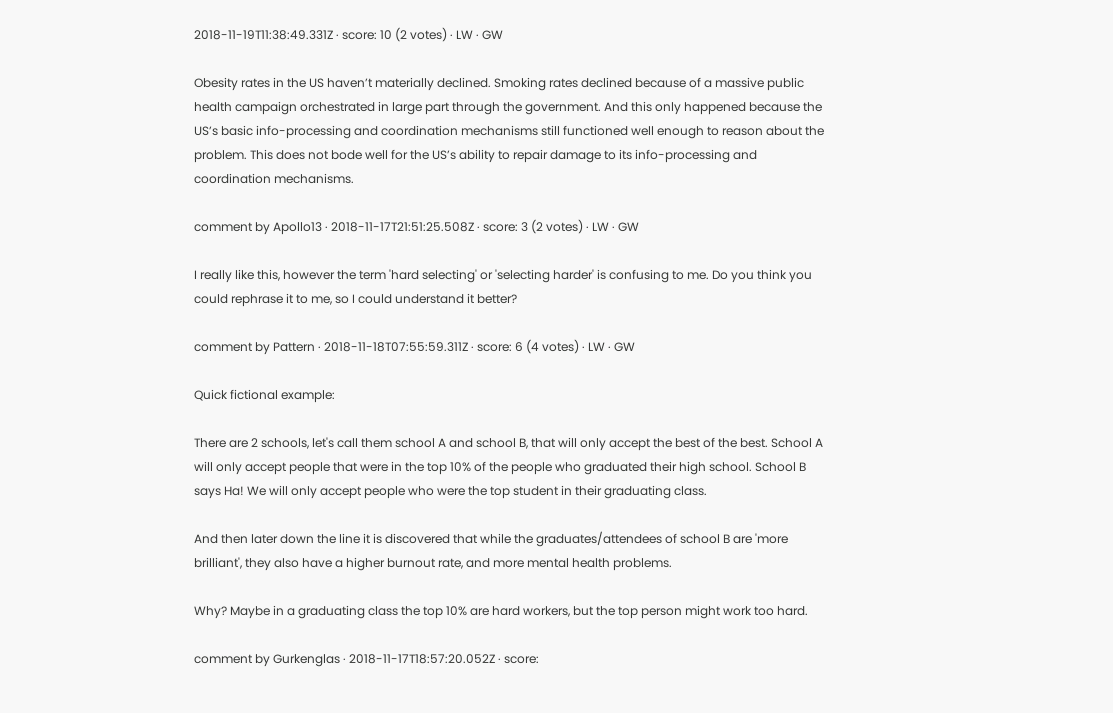2018-11-19T11:38:49.331Z · score: 10 (2 votes) · LW · GW

Obesity rates in the US haven’t materially declined. Smoking rates declined because of a massive public health campaign orchestrated in large part through the government. And this only happened because the US’s basic info-processing and coordination mechanisms still functioned well enough to reason about the problem. This does not bode well for the US’s ability to repair damage to its info-processing and coordination mechanisms.

comment by Apollo13 · 2018-11-17T21:51:25.508Z · score: 3 (2 votes) · LW · GW

I really like this, however the term 'hard selecting' or 'selecting harder' is confusing to me. Do you think you could rephrase it to me, so I could understand it better?

comment by Pattern · 2018-11-18T07:55:59.311Z · score: 6 (4 votes) · LW · GW

Quick fictional example:

There are 2 schools, let's call them school A and school B, that will only accept the best of the best. School A will only accept people that were in the top 10% of the people who graduated their high school. School B says Ha! We will only accept people who were the top student in their graduating class.

And then later down the line it is discovered that while the graduates/attendees of school B are 'more brilliant', they also have a higher burnout rate, and more mental health problems.

Why? Maybe in a graduating class the top 10% are hard workers, but the top person might work too hard.

comment by Gurkenglas · 2018-11-17T18:57:20.052Z · score: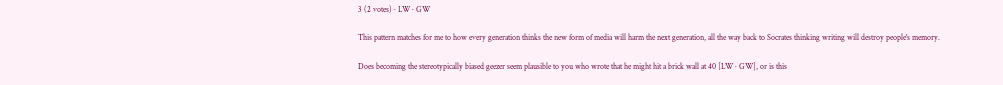3 (2 votes) · LW · GW

This pattern matches for me to how every generation thinks the new form of media will harm the next generation, all the way back to Socrates thinking writing will destroy people's memory.

Does becoming the stereotypically biased geezer seem plausible to you who wrote that he might hit a brick wall at 40 [LW · GW], or is this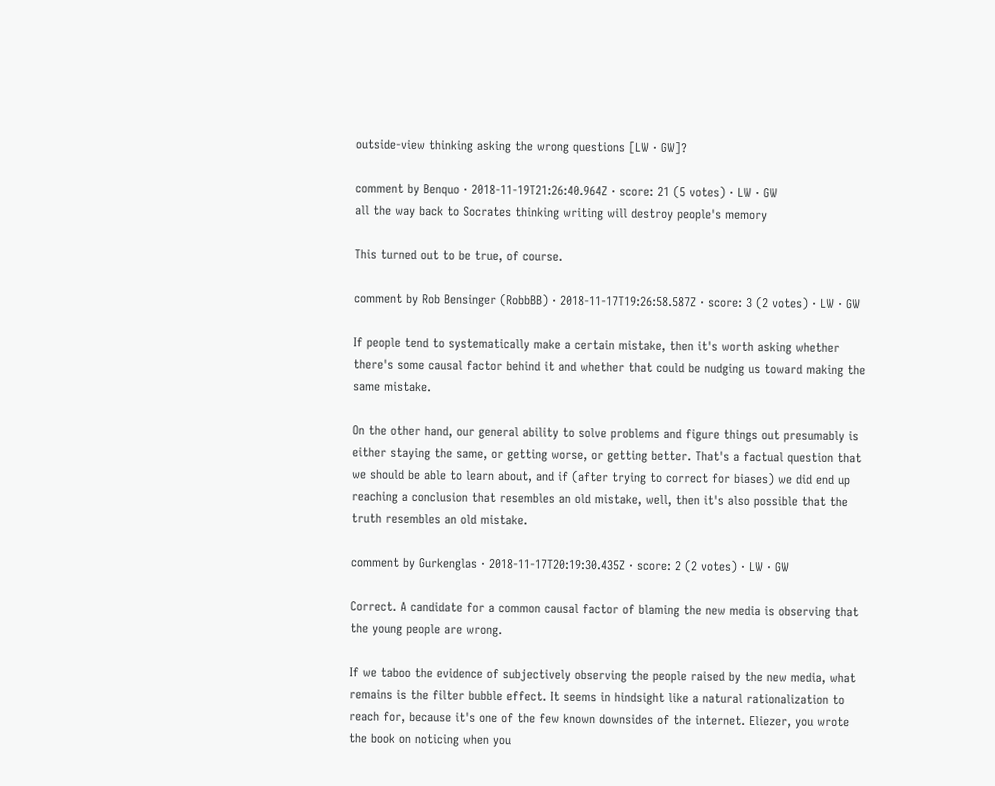outside-view thinking asking the wrong questions [LW · GW]?

comment by Benquo · 2018-11-19T21:26:40.964Z · score: 21 (5 votes) · LW · GW
all the way back to Socrates thinking writing will destroy people's memory

This turned out to be true, of course.

comment by Rob Bensinger (RobbBB) · 2018-11-17T19:26:58.587Z · score: 3 (2 votes) · LW · GW

If people tend to systematically make a certain mistake, then it's worth asking whether there's some causal factor behind it and whether that could be nudging us toward making the same mistake.

On the other hand, our general ability to solve problems and figure things out presumably is either staying the same, or getting worse, or getting better. That's a factual question that we should be able to learn about, and if (after trying to correct for biases) we did end up reaching a conclusion that resembles an old mistake, well, then it's also possible that the truth resembles an old mistake.

comment by Gurkenglas · 2018-11-17T20:19:30.435Z · score: 2 (2 votes) · LW · GW

Correct. A candidate for a common causal factor of blaming the new media is observing that the young people are wrong.

If we taboo the evidence of subjectively observing the people raised by the new media, what remains is the filter bubble effect. It seems in hindsight like a natural rationalization to reach for, because it's one of the few known downsides of the internet. Eliezer, you wrote the book on noticing when you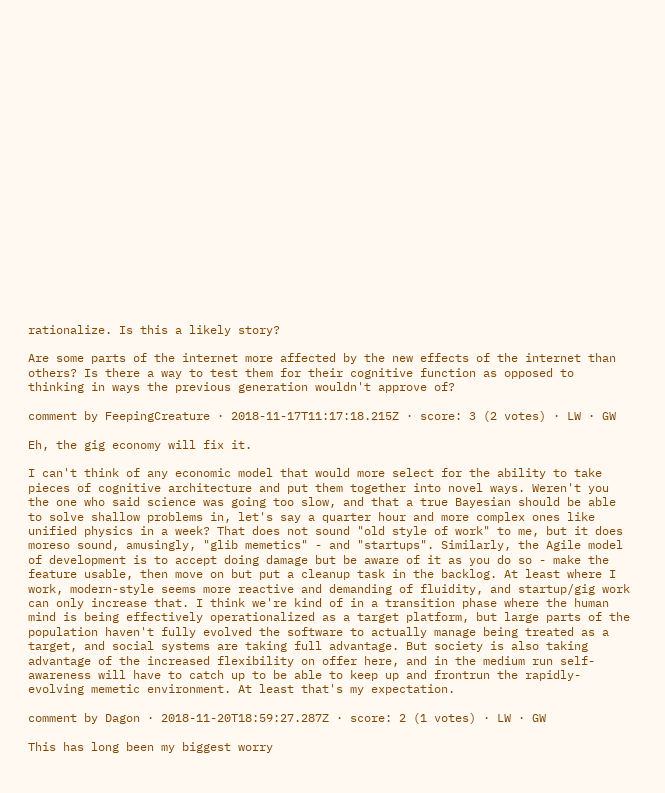rationalize. Is this a likely story?

Are some parts of the internet more affected by the new effects of the internet than others? Is there a way to test them for their cognitive function as opposed to thinking in ways the previous generation wouldn't approve of?

comment by FeepingCreature · 2018-11-17T11:17:18.215Z · score: 3 (2 votes) · LW · GW

Eh, the gig economy will fix it.

I can't think of any economic model that would more select for the ability to take pieces of cognitive architecture and put them together into novel ways. Weren't you the one who said science was going too slow, and that a true Bayesian should be able to solve shallow problems in, let's say a quarter hour and more complex ones like unified physics in a week? That does not sound "old style of work" to me, but it does moreso sound, amusingly, "glib memetics" - and "startups". Similarly, the Agile model of development is to accept doing damage but be aware of it as you do so - make the feature usable, then move on but put a cleanup task in the backlog. At least where I work, modern-style seems more reactive and demanding of fluidity, and startup/gig work can only increase that. I think we're kind of in a transition phase where the human mind is being effectively operationalized as a target platform, but large parts of the population haven't fully evolved the software to actually manage being treated as a target, and social systems are taking full advantage. But society is also taking advantage of the increased flexibility on offer here, and in the medium run self-awareness will have to catch up to be able to keep up and frontrun the rapidly-evolving memetic environment. At least that's my expectation.

comment by Dagon · 2018-11-20T18:59:27.287Z · score: 2 (1 votes) · LW · GW

This has long been my biggest worry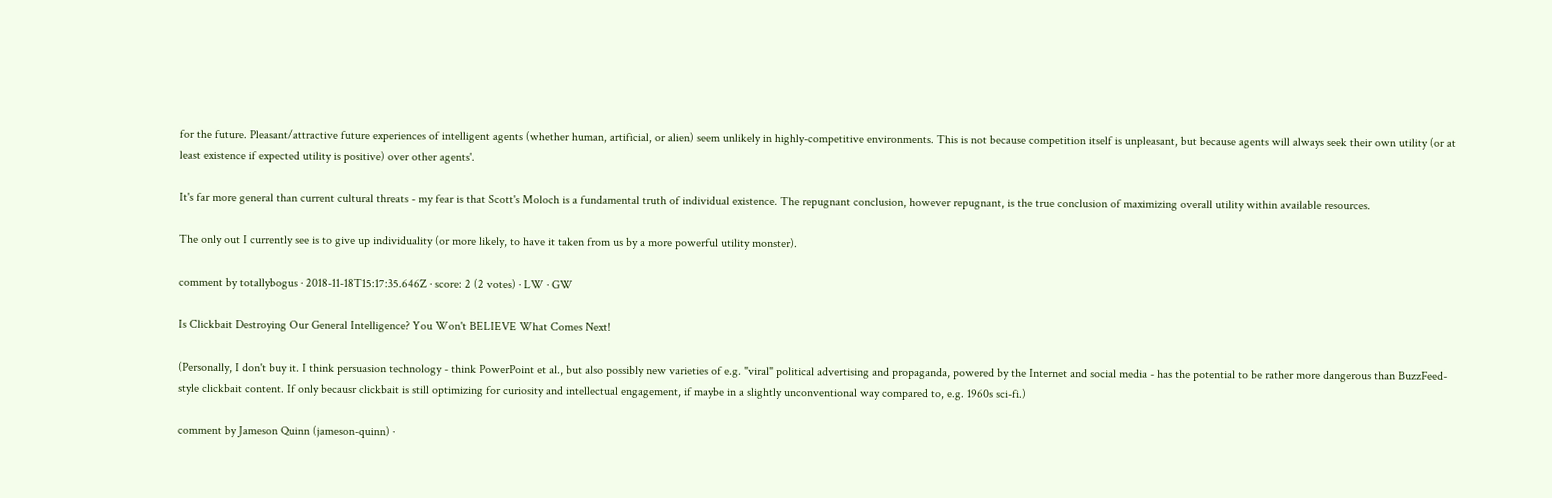for the future. Pleasant/attractive future experiences of intelligent agents (whether human, artificial, or alien) seem unlikely in highly-competitive environments. This is not because competition itself is unpleasant, but because agents will always seek their own utility (or at least existence if expected utility is positive) over other agents'.

It's far more general than current cultural threats - my fear is that Scott's Moloch is a fundamental truth of individual existence. The repugnant conclusion, however repugnant, is the true conclusion of maximizing overall utility within available resources.

The only out I currently see is to give up individuality (or more likely, to have it taken from us by a more powerful utility monster).

comment by totallybogus · 2018-11-18T15:17:35.646Z · score: 2 (2 votes) · LW · GW

Is Clickbait Destroying Our General Intelligence? You Won't BELIEVE What Comes Next!

(Personally, I don't buy it. I think persuasion technology - think PowerPoint et al., but also possibly new varieties of e.g. "viral" political advertising and propaganda, powered by the Internet and social media - has the potential to be rather more dangerous than BuzzFeed-style clickbait content. If only becausr clickbait is still optimizing for curiosity and intellectual engagement, if maybe in a slightly unconventional way compared to, e.g. 1960s sci-fi.)

comment by Jameson Quinn (jameson-quinn) ·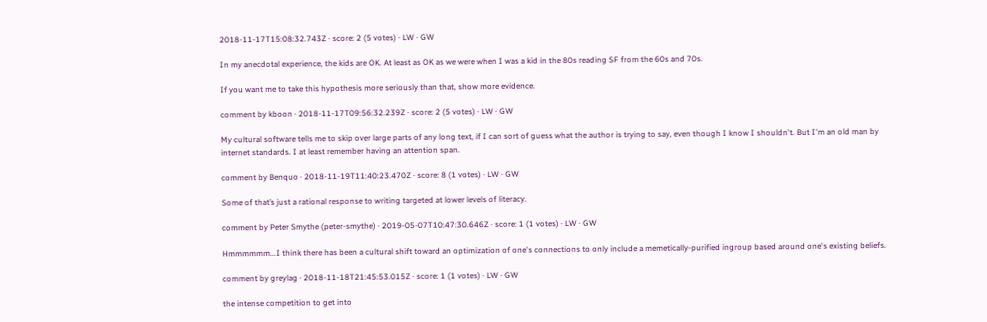2018-11-17T15:08:32.743Z · score: 2 (5 votes) · LW · GW

In my anecdotal experience, the kids are OK. At least as OK as we were when I was a kid in the 80s reading SF from the 60s and 70s.

If you want me to take this hypothesis more seriously than that, show more evidence.

comment by kboon · 2018-11-17T09:56:32.239Z · score: 2 (5 votes) · LW · GW

My cultural software tells me to skip over large parts of any long text, if I can sort of guess what the author is trying to say, even though I know I shouldn't. But I'm an old man by internet standards. I at least remember having an attention span.

comment by Benquo · 2018-11-19T11:40:23.470Z · score: 8 (1 votes) · LW · GW

Some of that’s just a rational response to writing targeted at lower levels of literacy.

comment by Peter Smythe (peter-smythe) · 2019-05-07T10:47:30.646Z · score: 1 (1 votes) · LW · GW

Hmmmmmm...I think there has been a cultural shift toward an optimization of one's connections to only include a memetically-purified ingroup based around one's existing beliefs.

comment by greylag · 2018-11-18T21:45:53.015Z · score: 1 (1 votes) · LW · GW

the intense competition to get into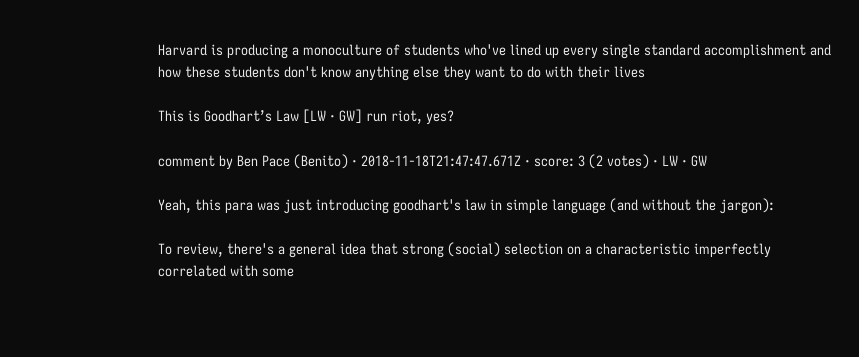Harvard is producing a monoculture of students who've lined up every single standard accomplishment and how these students don't know anything else they want to do with their lives

This is Goodhart’s Law [LW · GW] run riot, yes?

comment by Ben Pace (Benito) · 2018-11-18T21:47:47.671Z · score: 3 (2 votes) · LW · GW

Yeah, this para was just introducing goodhart's law in simple language (and without the jargon):

To review, there's a general idea that strong (social) selection on a characteristic imperfectly correlated with some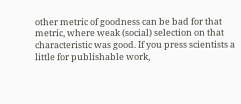other metric of goodness can be bad for that metric, where weak (social) selection on that characteristic was good. If you press scientists a little for publishable work,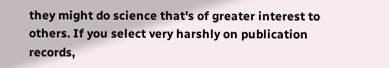they might do science that's of greater interest to others. If you select very harshly on publication records,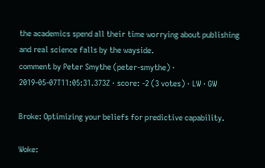the academics spend all their time worrying about publishing and real science falls by the wayside.
comment by Peter Smythe (peter-smythe) · 2019-05-07T11:05:31.373Z · score: -2 (3 votes) · LW · GW

Broke: Optimizing your beliefs for predictive capability.

Woke: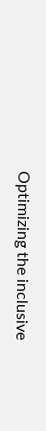Optimizing the inclusive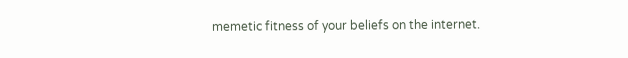memetic fitness of your beliefs on the internet.